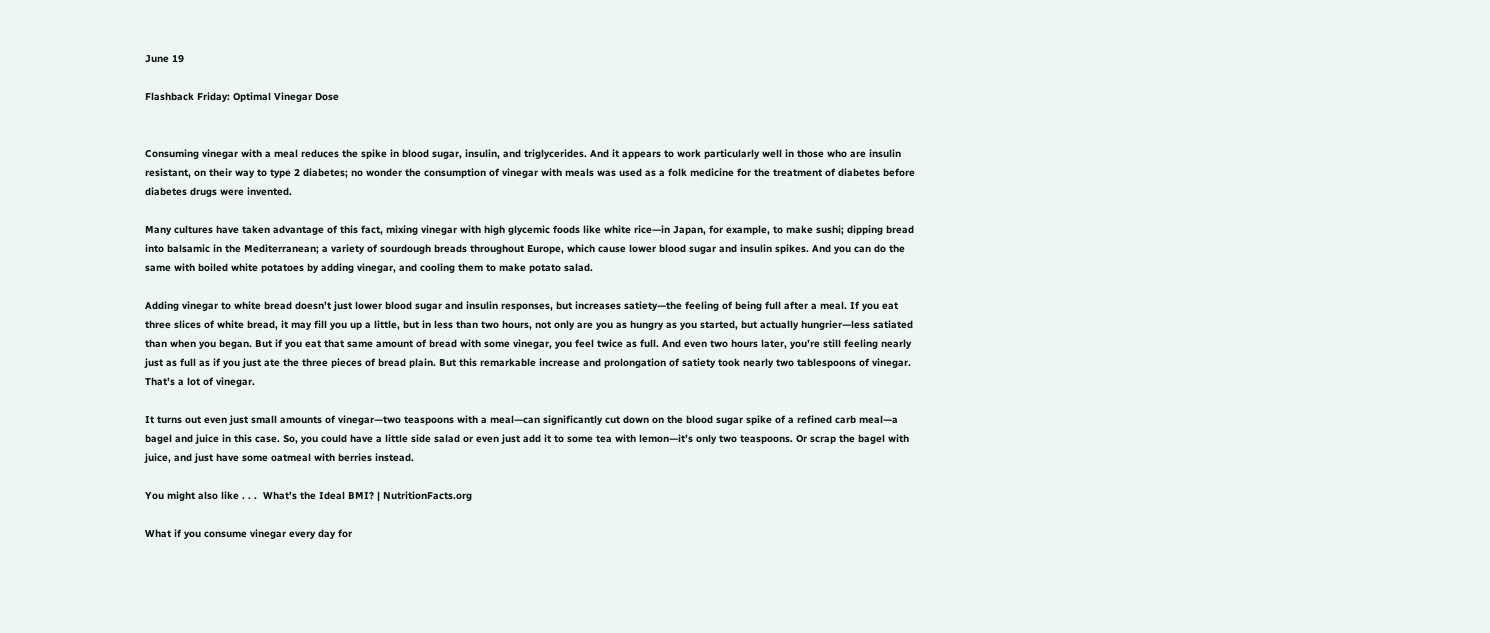June 19

Flashback Friday: Optimal Vinegar Dose


Consuming vinegar with a meal reduces the spike in blood sugar, insulin, and triglycerides. And it appears to work particularly well in those who are insulin resistant, on their way to type 2 diabetes; no wonder the consumption of vinegar with meals was used as a folk medicine for the treatment of diabetes before diabetes drugs were invented.

Many cultures have taken advantage of this fact, mixing vinegar with high glycemic foods like white rice—in Japan, for example, to make sushi; dipping bread into balsamic in the Mediterranean; a variety of sourdough breads throughout Europe, which cause lower blood sugar and insulin spikes. And you can do the same with boiled white potatoes by adding vinegar, and cooling them to make potato salad.

Adding vinegar to white bread doesn’t just lower blood sugar and insulin responses, but increases satiety—the feeling of being full after a meal. If you eat three slices of white bread, it may fill you up a little, but in less than two hours, not only are you as hungry as you started, but actually hungrier—less satiated than when you began. But if you eat that same amount of bread with some vinegar, you feel twice as full. And even two hours later, you’re still feeling nearly just as full as if you just ate the three pieces of bread plain. But this remarkable increase and prolongation of satiety took nearly two tablespoons of vinegar. That’s a lot of vinegar.

It turns out even just small amounts of vinegar—two teaspoons with a meal—can significantly cut down on the blood sugar spike of a refined carb meal—a bagel and juice in this case. So, you could have a little side salad or even just add it to some tea with lemon—it’s only two teaspoons. Or scrap the bagel with juice, and just have some oatmeal with berries instead.

You might also like . . .  What’s the Ideal BMI? | NutritionFacts.org

What if you consume vinegar every day for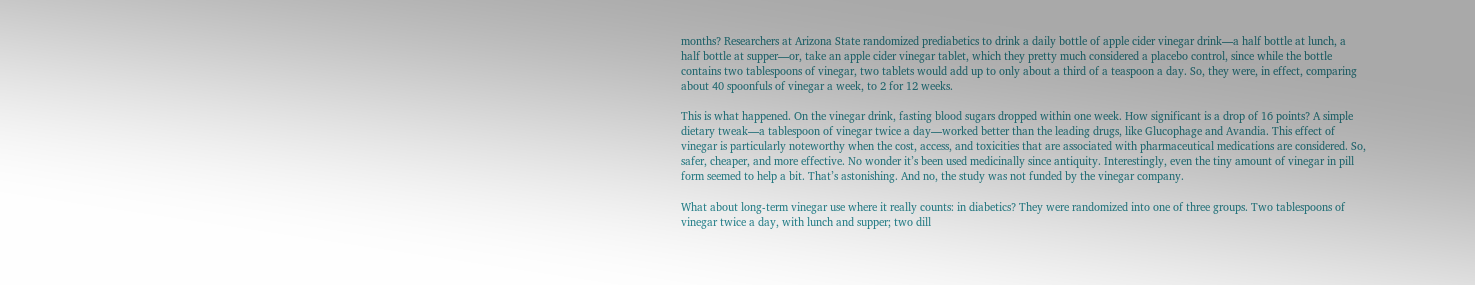months? Researchers at Arizona State randomized prediabetics to drink a daily bottle of apple cider vinegar drink—a half bottle at lunch, a half bottle at supper—or, take an apple cider vinegar tablet, which they pretty much considered a placebo control, since while the bottle contains two tablespoons of vinegar, two tablets would add up to only about a third of a teaspoon a day. So, they were, in effect, comparing about 40 spoonfuls of vinegar a week, to 2 for 12 weeks.

This is what happened. On the vinegar drink, fasting blood sugars dropped within one week. How significant is a drop of 16 points? A simple dietary tweak—a tablespoon of vinegar twice a day—worked better than the leading drugs, like Glucophage and Avandia. This effect of vinegar is particularly noteworthy when the cost, access, and toxicities that are associated with pharmaceutical medications are considered. So, safer, cheaper, and more effective. No wonder it’s been used medicinally since antiquity. Interestingly, even the tiny amount of vinegar in pill form seemed to help a bit. That’s astonishing. And no, the study was not funded by the vinegar company.

What about long-term vinegar use where it really counts: in diabetics? They were randomized into one of three groups. Two tablespoons of vinegar twice a day, with lunch and supper; two dill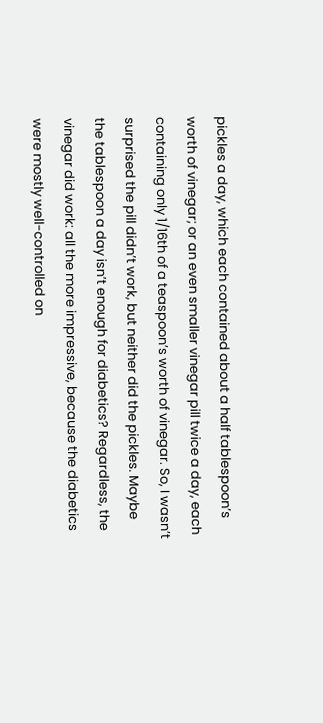pickles a day, which each contained about a half tablespoon’s worth of vinegar; or an even smaller vinegar pill twice a day, each containing only 1/16th of a teaspoon’s worth of vinegar. So, I wasn’t surprised the pill didn’t work, but neither did the pickles. Maybe the tablespoon a day isn’t enough for diabetics? Regardless, the vinegar did work: all the more impressive, because the diabetics were mostly well-controlled on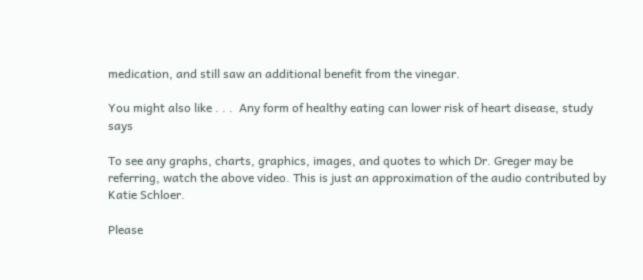medication, and still saw an additional benefit from the vinegar.

You might also like . . .  Any form of healthy eating can lower risk of heart disease, study says

To see any graphs, charts, graphics, images, and quotes to which Dr. Greger may be referring, watch the above video. This is just an approximation of the audio contributed by Katie Schloer.

Please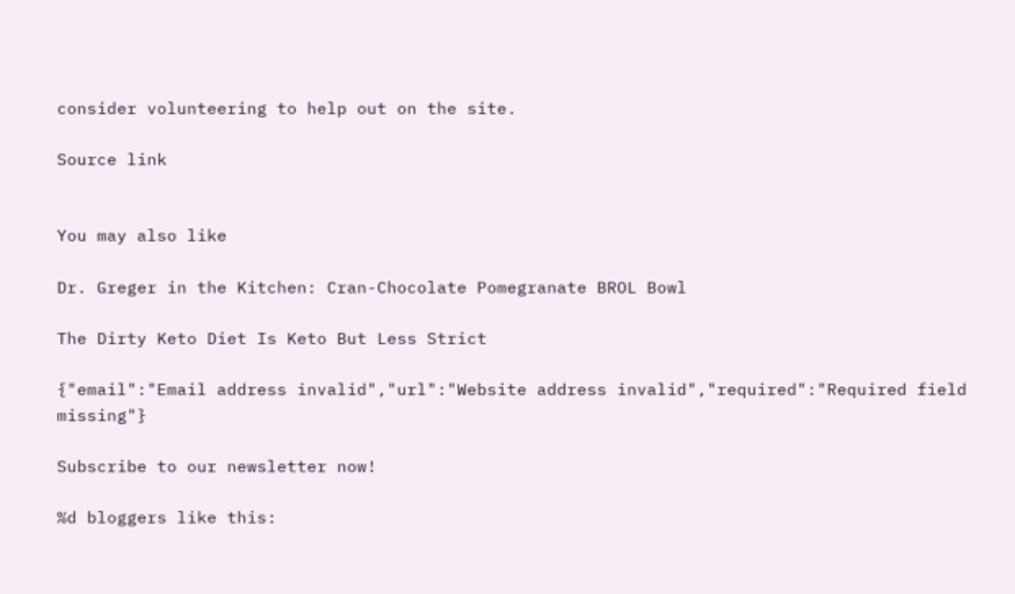consider volunteering to help out on the site.

Source link


You may also like

Dr. Greger in the Kitchen: Cran-Chocolate Pomegranate BROL Bowl

The Dirty Keto Diet Is Keto But Less Strict

{"email":"Email address invalid","url":"Website address invalid","required":"Required field missing"}

Subscribe to our newsletter now!

%d bloggers like this: